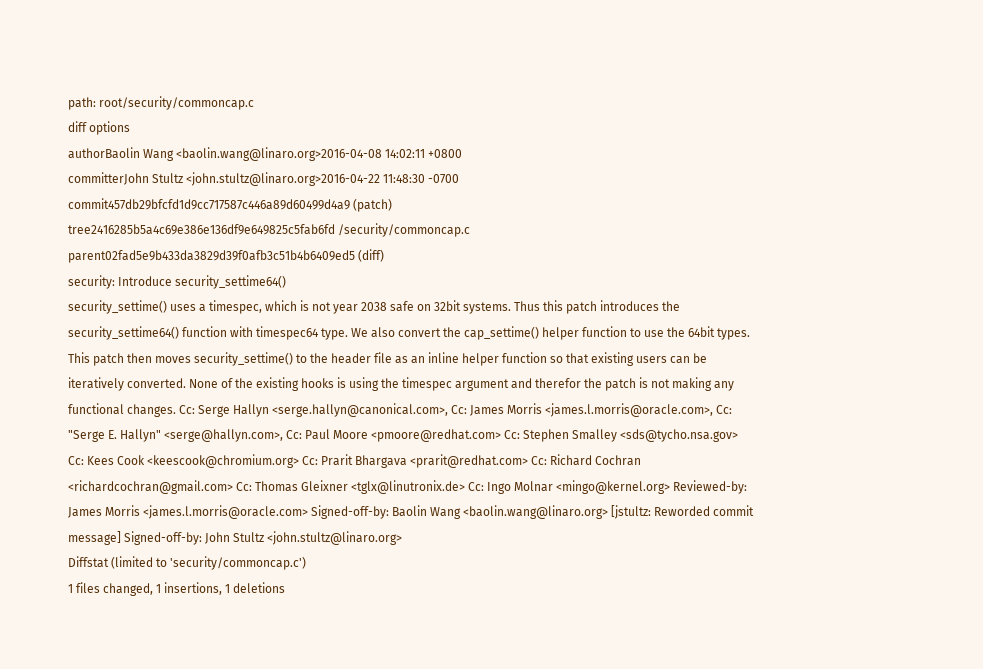path: root/security/commoncap.c
diff options
authorBaolin Wang <baolin.wang@linaro.org>2016-04-08 14:02:11 +0800
committerJohn Stultz <john.stultz@linaro.org>2016-04-22 11:48:30 -0700
commit457db29bfcfd1d9cc717587c446a89d60499d4a9 (patch)
tree2416285b5a4c69e386e136df9e649825c5fab6fd /security/commoncap.c
parent02fad5e9b433da3829d39f0afb3c51b4b6409ed5 (diff)
security: Introduce security_settime64()
security_settime() uses a timespec, which is not year 2038 safe on 32bit systems. Thus this patch introduces the security_settime64() function with timespec64 type. We also convert the cap_settime() helper function to use the 64bit types. This patch then moves security_settime() to the header file as an inline helper function so that existing users can be iteratively converted. None of the existing hooks is using the timespec argument and therefor the patch is not making any functional changes. Cc: Serge Hallyn <serge.hallyn@canonical.com>, Cc: James Morris <james.l.morris@oracle.com>, Cc: "Serge E. Hallyn" <serge@hallyn.com>, Cc: Paul Moore <pmoore@redhat.com> Cc: Stephen Smalley <sds@tycho.nsa.gov> Cc: Kees Cook <keescook@chromium.org> Cc: Prarit Bhargava <prarit@redhat.com> Cc: Richard Cochran <richardcochran@gmail.com> Cc: Thomas Gleixner <tglx@linutronix.de> Cc: Ingo Molnar <mingo@kernel.org> Reviewed-by: James Morris <james.l.morris@oracle.com> Signed-off-by: Baolin Wang <baolin.wang@linaro.org> [jstultz: Reworded commit message] Signed-off-by: John Stultz <john.stultz@linaro.org>
Diffstat (limited to 'security/commoncap.c')
1 files changed, 1 insertions, 1 deletions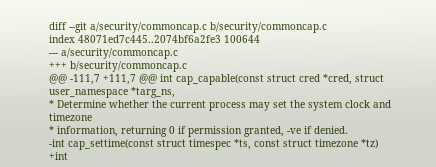diff --git a/security/commoncap.c b/security/commoncap.c
index 48071ed7c445..2074bf6a2fe3 100644
--- a/security/commoncap.c
+++ b/security/commoncap.c
@@ -111,7 +111,7 @@ int cap_capable(const struct cred *cred, struct user_namespace *targ_ns,
* Determine whether the current process may set the system clock and timezone
* information, returning 0 if permission granted, -ve if denied.
-int cap_settime(const struct timespec *ts, const struct timezone *tz)
+int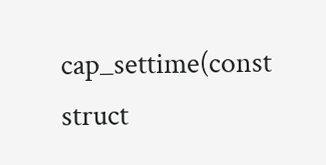cap_settime(const struct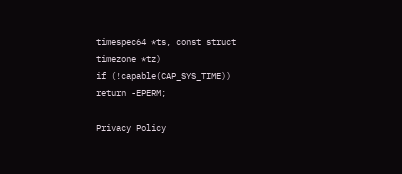timespec64 *ts, const struct timezone *tz)
if (!capable(CAP_SYS_TIME))
return -EPERM;

Privacy Policy